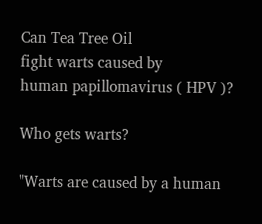Can Tea Tree Oil
fight warts caused by
human papillomavirus ( HPV )?

Who gets warts?

"Warts are caused by a human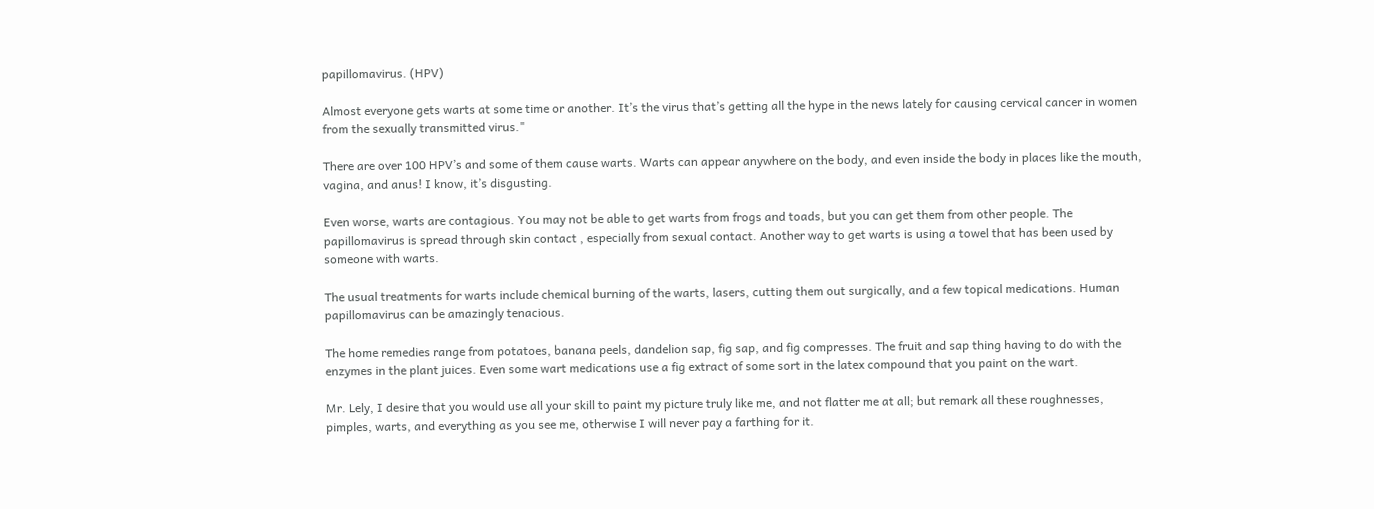papillomavirus. (HPV)

Almost everyone gets warts at some time or another. It’s the virus that’s getting all the hype in the news lately for causing cervical cancer in women from the sexually transmitted virus."

There are over 100 HPV’s and some of them cause warts. Warts can appear anywhere on the body, and even inside the body in places like the mouth, vagina, and anus! I know, it’s disgusting.

Even worse, warts are contagious. You may not be able to get warts from frogs and toads, but you can get them from other people. The papillomavirus is spread through skin contact , especially from sexual contact. Another way to get warts is using a towel that has been used by someone with warts.

The usual treatments for warts include chemical burning of the warts, lasers, cutting them out surgically, and a few topical medications. Human papillomavirus can be amazingly tenacious.

The home remedies range from potatoes, banana peels, dandelion sap, fig sap, and fig compresses. The fruit and sap thing having to do with the enzymes in the plant juices. Even some wart medications use a fig extract of some sort in the latex compound that you paint on the wart.

Mr. Lely, I desire that you would use all your skill to paint my picture truly like me, and not flatter me at all; but remark all these roughnesses, pimples, warts, and everything as you see me, otherwise I will never pay a farthing for it.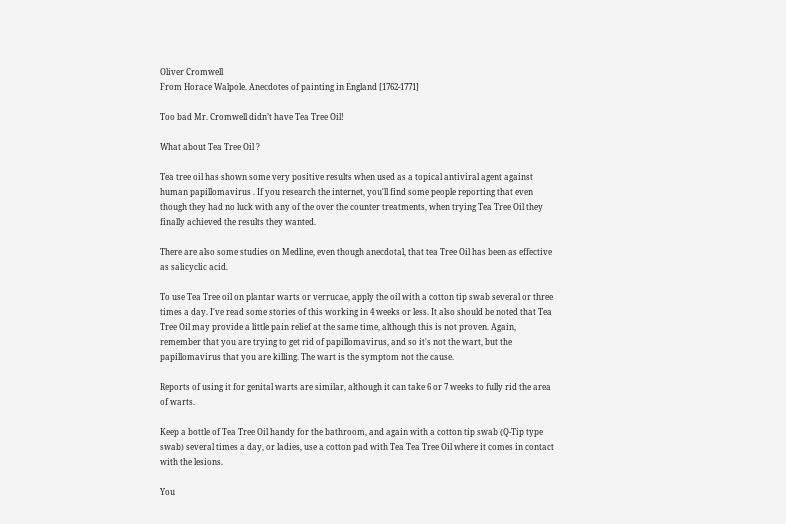Oliver Cromwell
From Horace Walpole. Anecdotes of painting in England [1762-1771]

Too bad Mr. Cromwell didn’t have Tea Tree Oil!

What about Tea Tree Oil ?

Tea tree oil has shown some very positive results when used as a topical antiviral agent against human papillomavirus . If you research the internet, you'll find some people reporting that even though they had no luck with any of the over the counter treatments, when trying Tea Tree Oil they finally achieved the results they wanted.

There are also some studies on Medline, even though anecdotal, that tea Tree Oil has been as effective as salicyclic acid.

To use Tea Tree oil on plantar warts or verrucae, apply the oil with a cotton tip swab several or three times a day. I've read some stories of this working in 4 weeks or less. It also should be noted that Tea Tree Oil may provide a little pain relief at the same time, although this is not proven. Again, remember that you are trying to get rid of papillomavirus, and so it's not the wart, but the papillomavirus that you are killing. The wart is the symptom not the cause.

Reports of using it for genital warts are similar, although it can take 6 or 7 weeks to fully rid the area of warts.

Keep a bottle of Tea Tree Oil handy for the bathroom, and again with a cotton tip swab (Q-Tip type swab) several times a day, or ladies, use a cotton pad with Tea Tea Tree Oil where it comes in contact with the lesions.

You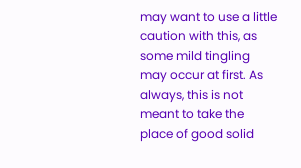may want to use a little caution with this, as some mild tingling may occur at first. As always, this is not meant to take the place of good solid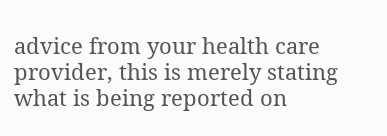advice from your health care provider, this is merely stating what is being reported on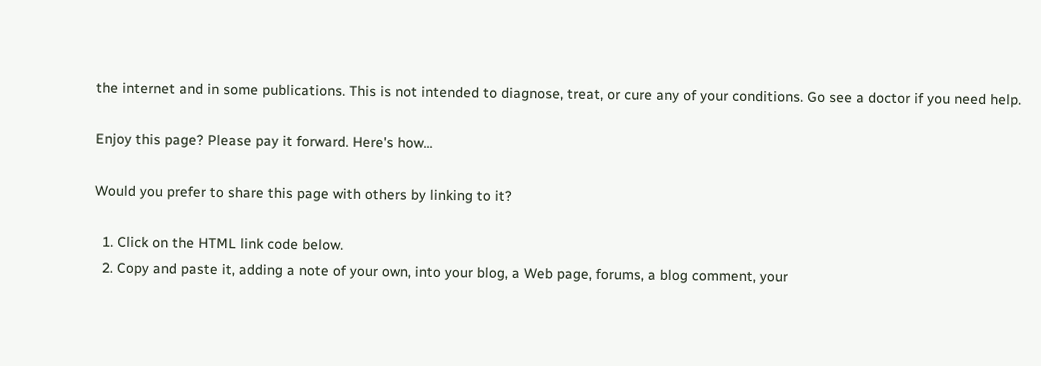the internet and in some publications. This is not intended to diagnose, treat, or cure any of your conditions. Go see a doctor if you need help.

Enjoy this page? Please pay it forward. Here's how...

Would you prefer to share this page with others by linking to it?

  1. Click on the HTML link code below.
  2. Copy and paste it, adding a note of your own, into your blog, a Web page, forums, a blog comment, your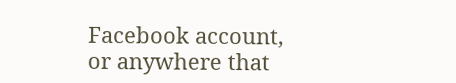Facebook account, or anywhere that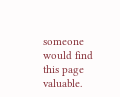someone would find this page valuable.